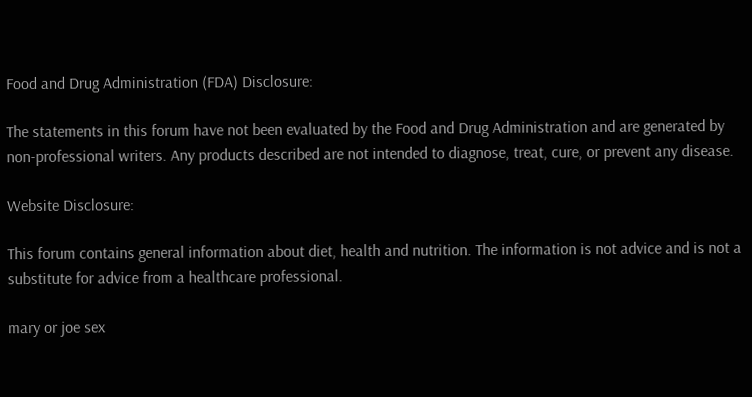Food and Drug Administration (FDA) Disclosure:

The statements in this forum have not been evaluated by the Food and Drug Administration and are generated by non-professional writers. Any products described are not intended to diagnose, treat, cure, or prevent any disease.

Website Disclosure:

This forum contains general information about diet, health and nutrition. The information is not advice and is not a substitute for advice from a healthcare professional.

mary or joe sex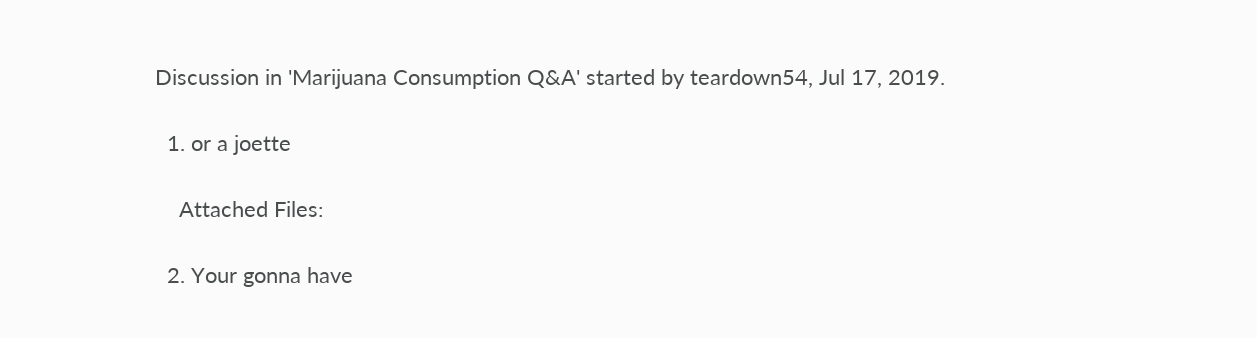Discussion in 'Marijuana Consumption Q&A' started by teardown54, Jul 17, 2019.

  1. or a joette

    Attached Files:

  2. Your gonna have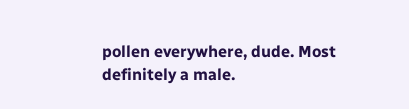pollen everywhere, dude. Most definitely a male.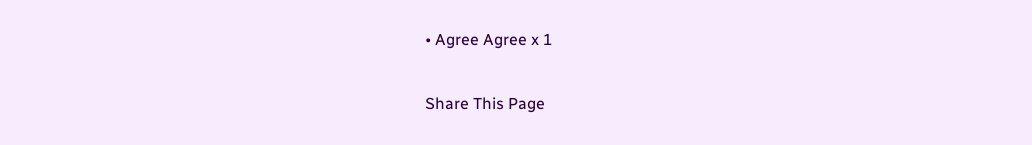• Agree Agree x 1

Share This Page